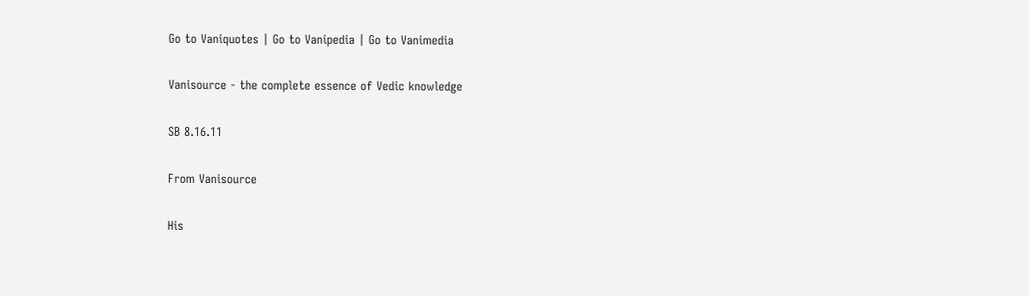Go to Vaniquotes | Go to Vanipedia | Go to Vanimedia

Vanisource - the complete essence of Vedic knowledge

SB 8.16.11

From Vanisource

His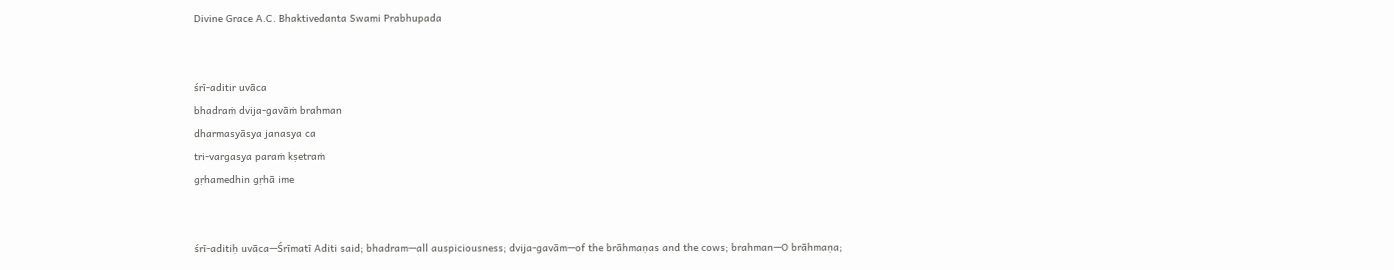Divine Grace A.C. Bhaktivedanta Swami Prabhupada


śrī-aditir uvāca
bhadraṁ dvija-gavāṁ brahman
dharmasyāsya janasya ca
tri-vargasya paraṁ kṣetraṁ
gṛhamedhin gṛhā ime


śrī-aditiḥ uvāca—Śrīmatī Aditi said; bhadram—all auspiciousness; dvija-gavām—of the brāhmaṇas and the cows; brahman—O brāhmaṇa;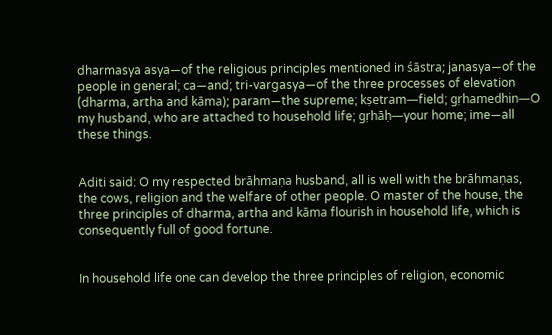dharmasya asya—of the religious principles mentioned in śāstra; janasya—of the people in general; ca—and; tri-vargasya—of the three processes of elevation (dharma, artha and kāma); param—the supreme; kṣetram—field; gṛhamedhin—O my husband, who are attached to household life; gṛhāḥ—your home; ime—all these things.


Aditi said: O my respected brāhmaṇa husband, all is well with the brāhmaṇas, the cows, religion and the welfare of other people. O master of the house, the three principles of dharma, artha and kāma flourish in household life, which is consequently full of good fortune.


In household life one can develop the three principles of religion, economic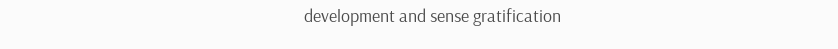development and sense gratification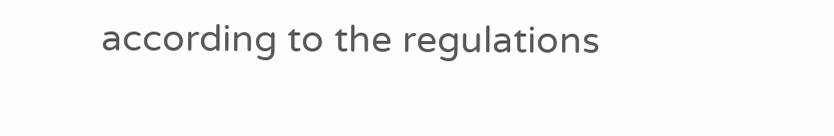according to the regulations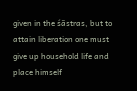given in the śāstras, but to attain liberation one must give up household life and place himself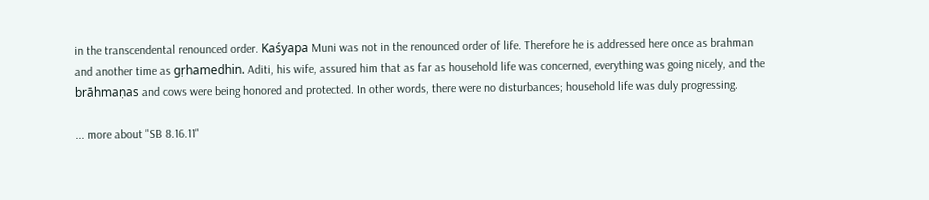in the transcendental renounced order. Kaśyapa Muni was not in the renounced order of life. Therefore he is addressed here once as brahman and another time as gṛhamedhin. Aditi, his wife, assured him that as far as household life was concerned, everything was going nicely, and the brāhmaṇas and cows were being honored and protected. In other words, there were no disturbances; household life was duly progressing.

... more about "SB 8.16.11"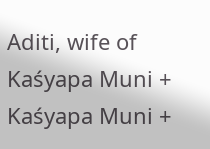Aditi, wife of Kaśyapa Muni +
Kaśyapa Muni +